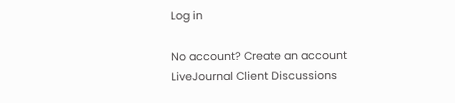Log in

No account? Create an account
LiveJournal Client Discussions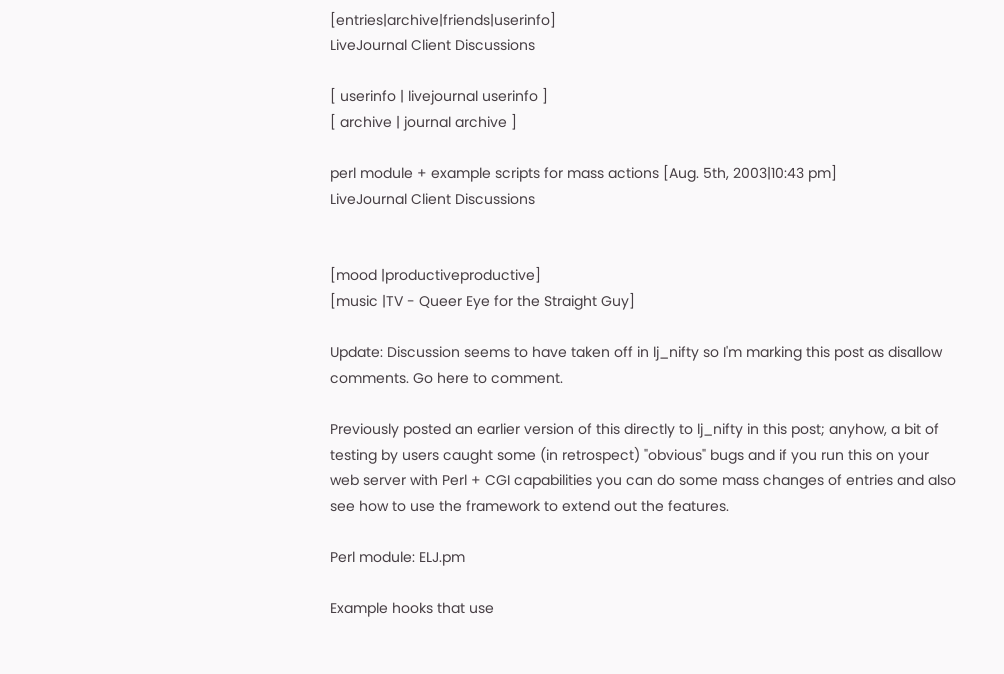[entries|archive|friends|userinfo]
LiveJournal Client Discussions

[ userinfo | livejournal userinfo ]
[ archive | journal archive ]

perl module + example scripts for mass actions [Aug. 5th, 2003|10:43 pm]
LiveJournal Client Discussions


[mood |productiveproductive]
[music |TV - Queer Eye for the Straight Guy]

Update: Discussion seems to have taken off in lj_nifty so I'm marking this post as disallow comments. Go here to comment.

Previously posted an earlier version of this directly to lj_nifty in this post; anyhow, a bit of testing by users caught some (in retrospect) "obvious" bugs and if you run this on your web server with Perl + CGI capabilities you can do some mass changes of entries and also see how to use the framework to extend out the features.

Perl module: ELJ.pm

Example hooks that use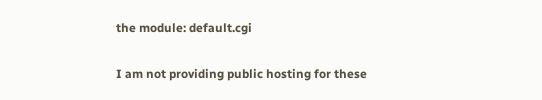the module: default.cgi

I am not providing public hosting for these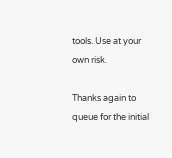tools. Use at your own risk.

Thanks again to queue for the initial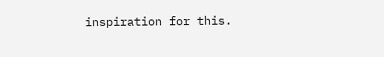inspiration for this.